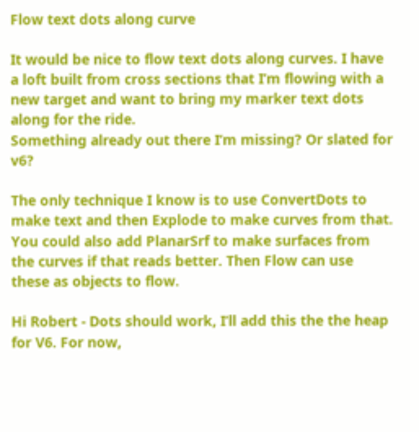Flow text dots along curve

It would be nice to flow text dots along curves. I have a loft built from cross sections that I’m flowing with a new target and want to bring my marker text dots along for the ride.
Something already out there I’m missing? Or slated for v6?

The only technique I know is to use ConvertDots to make text and then Explode to make curves from that. You could also add PlanarSrf to make surfaces from the curves if that reads better. Then Flow can use these as objects to flow.

Hi Robert - Dots should work, I’ll add this the the heap for V6. For now,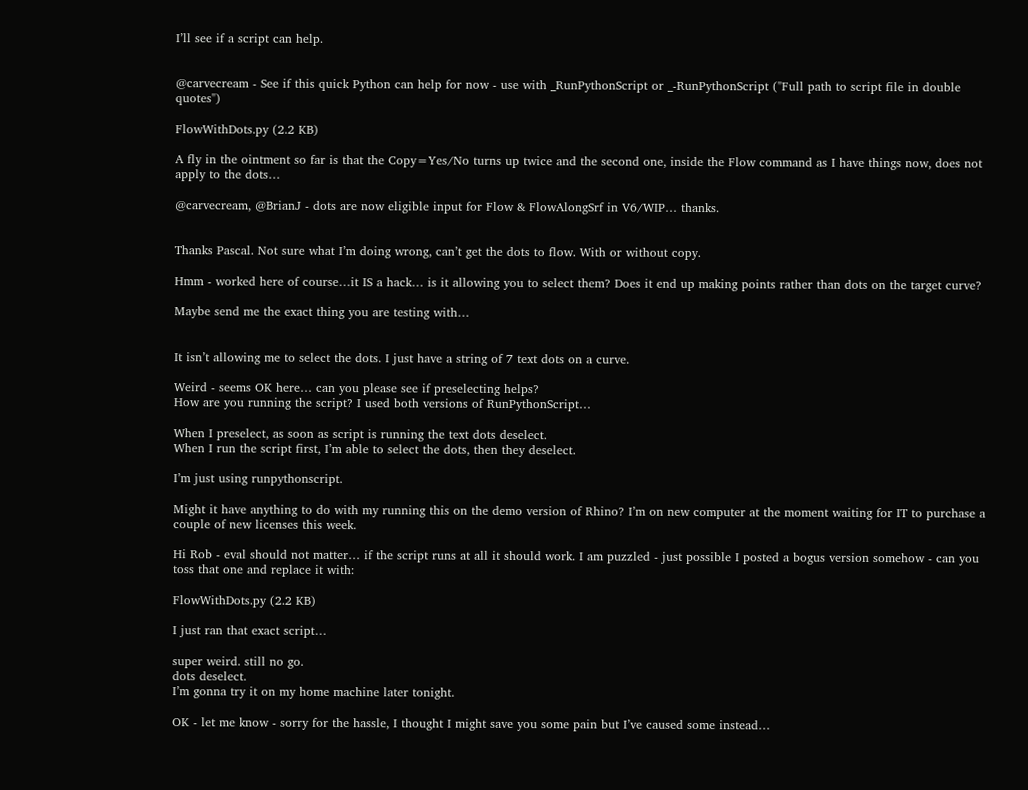I’ll see if a script can help.


@carvecream - See if this quick Python can help for now - use with _RunPythonScript or _-RunPythonScript ("Full path to script file in double quotes")

FlowWithDots.py (2.2 KB)

A fly in the ointment so far is that the Copy=Yes/No turns up twice and the second one, inside the Flow command as I have things now, does not apply to the dots…

@carvecream, @BrianJ - dots are now eligible input for Flow & FlowAlongSrf in V6/WIP… thanks.


Thanks Pascal. Not sure what I’m doing wrong, can’t get the dots to flow. With or without copy.

Hmm - worked here of course…it IS a hack… is it allowing you to select them? Does it end up making points rather than dots on the target curve?

Maybe send me the exact thing you are testing with…


It isn’t allowing me to select the dots. I just have a string of 7 text dots on a curve.

Weird - seems OK here… can you please see if preselecting helps?
How are you running the script? I used both versions of RunPythonScript…

When I preselect, as soon as script is running the text dots deselect.
When I run the script first, I’m able to select the dots, then they deselect.

I’m just using runpythonscript.

Might it have anything to do with my running this on the demo version of Rhino? I’m on new computer at the moment waiting for IT to purchase a couple of new licenses this week.

Hi Rob - eval should not matter… if the script runs at all it should work. I am puzzled - just possible I posted a bogus version somehow - can you toss that one and replace it with:

FlowWithDots.py (2.2 KB)

I just ran that exact script…

super weird. still no go.
dots deselect.
I’m gonna try it on my home machine later tonight.

OK - let me know - sorry for the hassle, I thought I might save you some pain but I’ve caused some instead…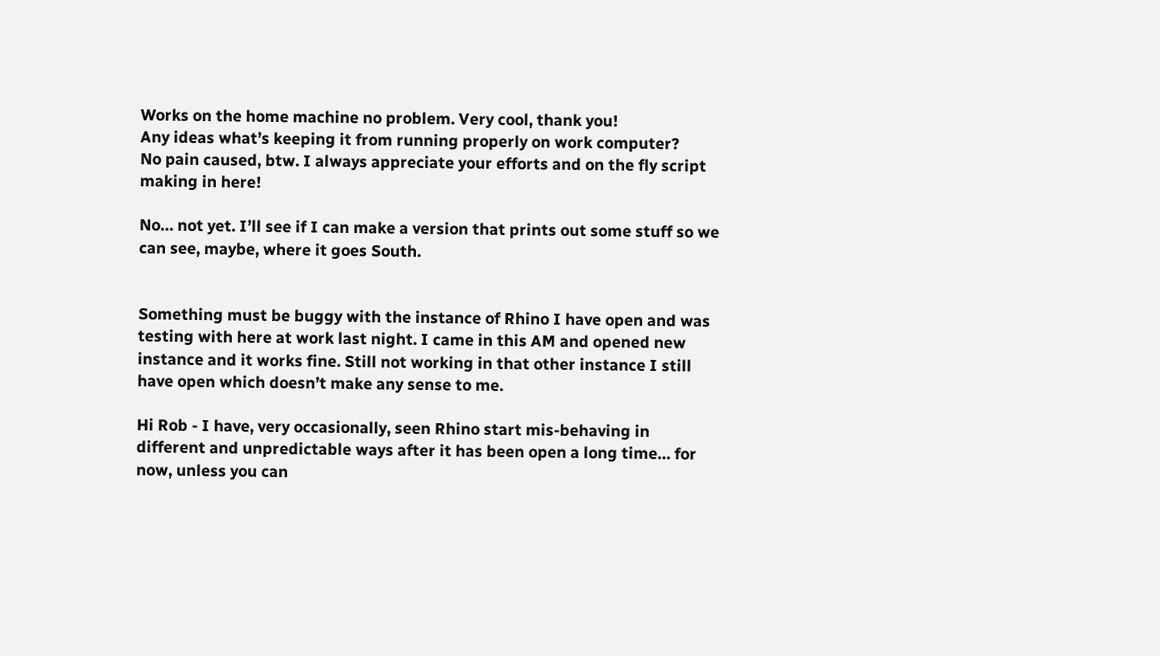Works on the home machine no problem. Very cool, thank you!
Any ideas what’s keeping it from running properly on work computer?
No pain caused, btw. I always appreciate your efforts and on the fly script making in here!

No… not yet. I’ll see if I can make a version that prints out some stuff so we can see, maybe, where it goes South.


Something must be buggy with the instance of Rhino I have open and was testing with here at work last night. I came in this AM and opened new instance and it works fine. Still not working in that other instance I still have open which doesn’t make any sense to me.

Hi Rob - I have, very occasionally, seen Rhino start mis-behaving in different and unpredictable ways after it has been open a long time… for now, unless you can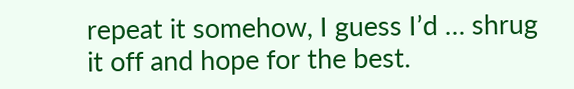repeat it somehow, I guess I’d … shrug it off and hope for the best.